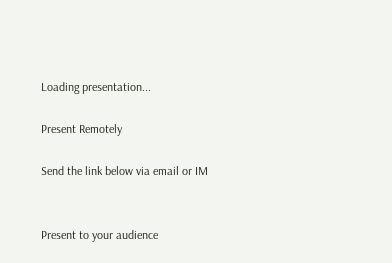Loading presentation...

Present Remotely

Send the link below via email or IM


Present to your audience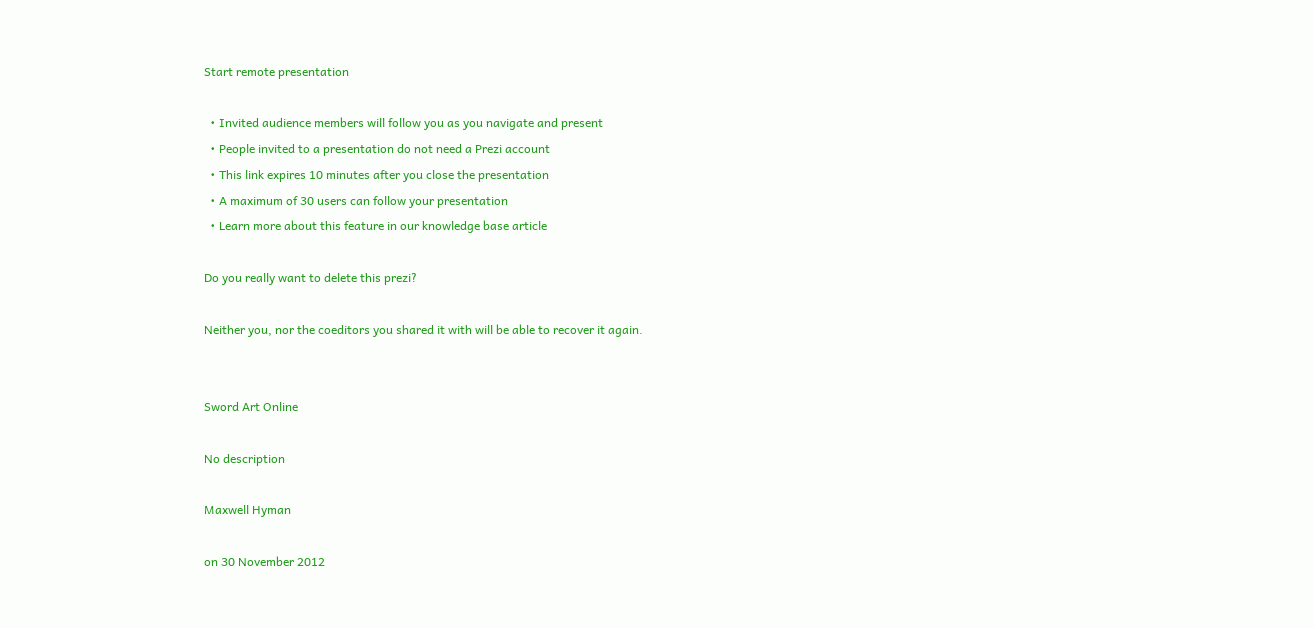Start remote presentation

  • Invited audience members will follow you as you navigate and present
  • People invited to a presentation do not need a Prezi account
  • This link expires 10 minutes after you close the presentation
  • A maximum of 30 users can follow your presentation
  • Learn more about this feature in our knowledge base article

Do you really want to delete this prezi?

Neither you, nor the coeditors you shared it with will be able to recover it again.


Sword Art Online

No description

Maxwell Hyman

on 30 November 2012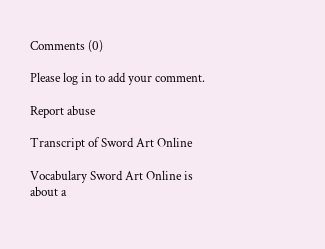Comments (0)

Please log in to add your comment.

Report abuse

Transcript of Sword Art Online

Vocabulary Sword Art Online is about a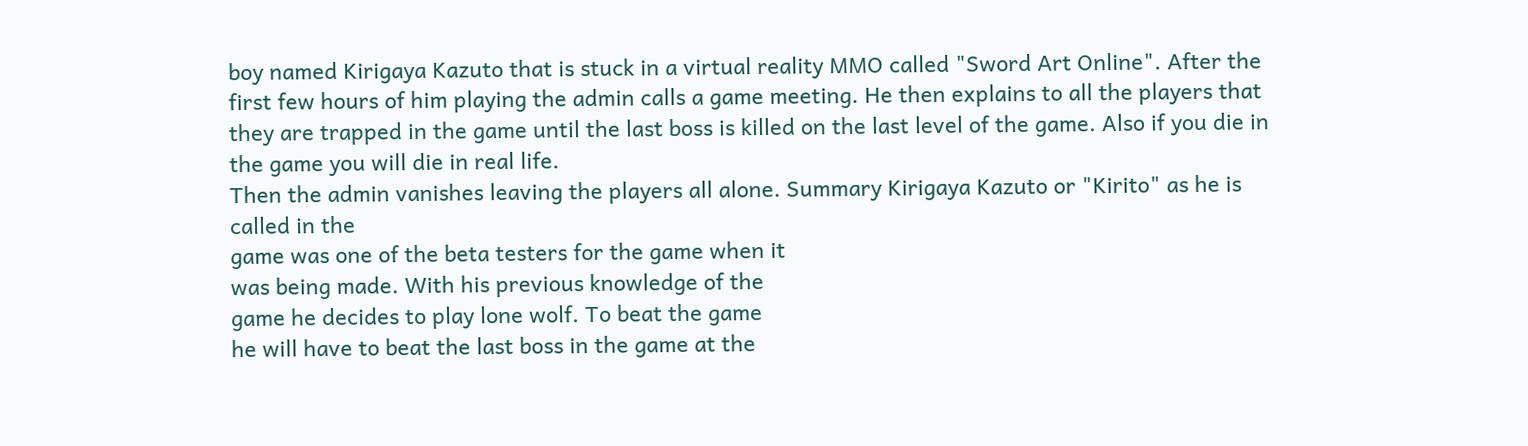boy named Kirigaya Kazuto that is stuck in a virtual reality MMO called "Sword Art Online". After the first few hours of him playing the admin calls a game meeting. He then explains to all the players that they are trapped in the game until the last boss is killed on the last level of the game. Also if you die in the game you will die in real life.
Then the admin vanishes leaving the players all alone. Summary Kirigaya Kazuto or "Kirito" as he is called in the
game was one of the beta testers for the game when it
was being made. With his previous knowledge of the
game he decides to play lone wolf. To beat the game
he will have to beat the last boss in the game at the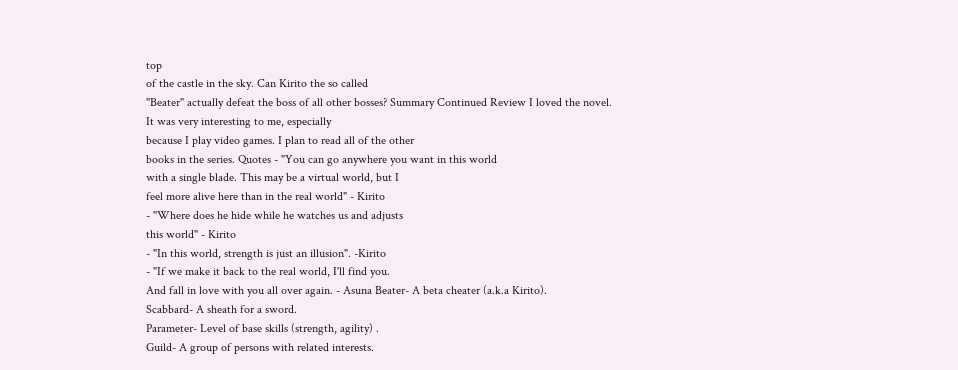top
of the castle in the sky. Can Kirito the so called
"Beater" actually defeat the boss of all other bosses? Summary Continued Review I loved the novel. It was very interesting to me, especially
because I play video games. I plan to read all of the other
books in the series. Quotes - "You can go anywhere you want in this world
with a single blade. This may be a virtual world, but I
feel more alive here than in the real world" - Kirito
- "Where does he hide while he watches us and adjusts
this world" - Kirito
- "In this world, strength is just an illusion". -Kirito
- "If we make it back to the real world, I'll find you.
And fall in love with you all over again. - Asuna Beater- A beta cheater (a.k.a Kirito).
Scabbard- A sheath for a sword.
Parameter- Level of base skills (strength, agility) .
Guild- A group of persons with related interests.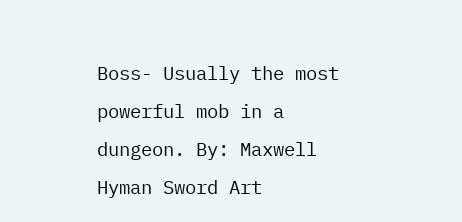Boss- Usually the most powerful mob in a dungeon. By: Maxwell Hyman Sword Art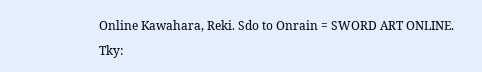Online Kawahara, Reki. Sdo to Onrain = SWORD ART ONLINE. Tky: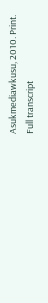Asukmediawkusu, 2010. Print.
Full transcript